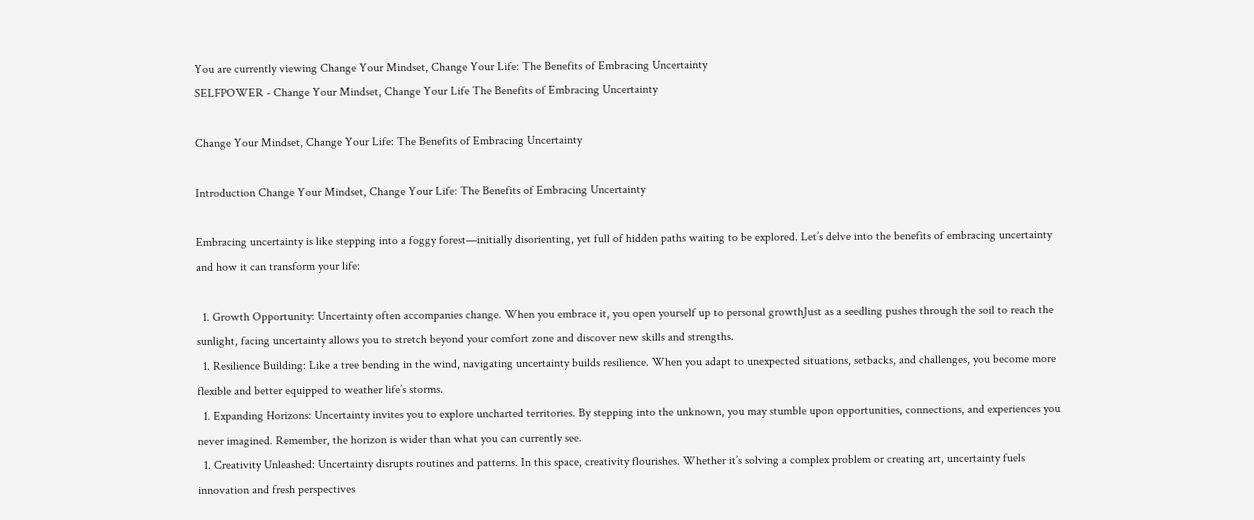You are currently viewing Change Your Mindset, Change Your Life: The Benefits of Embracing Uncertainty
SELFPOWER - Change Your Mindset, Change Your Life The Benefits of Embracing Uncertainty

Change Your Mindset, Change Your Life: The Benefits of Embracing Uncertainty

Introduction Change Your Mindset, Change Your Life: The Benefits of Embracing Uncertainty

Embracing uncertainty is like stepping into a foggy forest—initially disorienting, yet full of hidden paths waiting to be explored. Let’s delve into the benefits of embracing uncertainty and how it can transform your life:

  1. Growth Opportunity: Uncertainty often accompanies change. When you embrace it, you open yourself up to personal growthJust as a seedling pushes through the soil to reach the sunlight, facing uncertainty allows you to stretch beyond your comfort zone and discover new skills and strengths.
  1. Resilience Building: Like a tree bending in the wind, navigating uncertainty builds resilience. When you adapt to unexpected situations, setbacks, and challenges, you become more flexible and better equipped to weather life’s storms.
  1. Expanding Horizons: Uncertainty invites you to explore uncharted territories. By stepping into the unknown, you may stumble upon opportunities, connections, and experiences you never imagined. Remember, the horizon is wider than what you can currently see.
  1. Creativity Unleashed: Uncertainty disrupts routines and patterns. In this space, creativity flourishes. Whether it’s solving a complex problem or creating art, uncertainty fuels innovation and fresh perspectives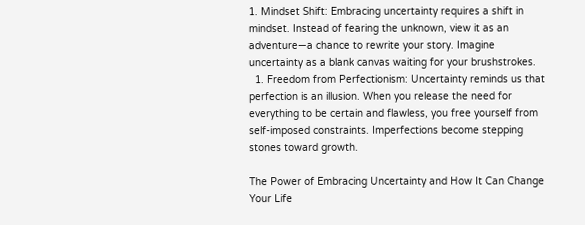1. Mindset Shift: Embracing uncertainty requires a shift in mindset. Instead of fearing the unknown, view it as an adventure—a chance to rewrite your story. Imagine uncertainty as a blank canvas waiting for your brushstrokes.
  1. Freedom from Perfectionism: Uncertainty reminds us that perfection is an illusion. When you release the need for everything to be certain and flawless, you free yourself from self-imposed constraints. Imperfections become stepping stones toward growth.

The Power of Embracing Uncertainty and How It Can Change Your Life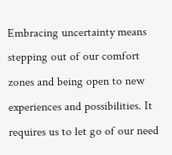Embracing uncertainty means stepping out of our comfort zones and being open to new experiences and possibilities. It requires us to let go of our need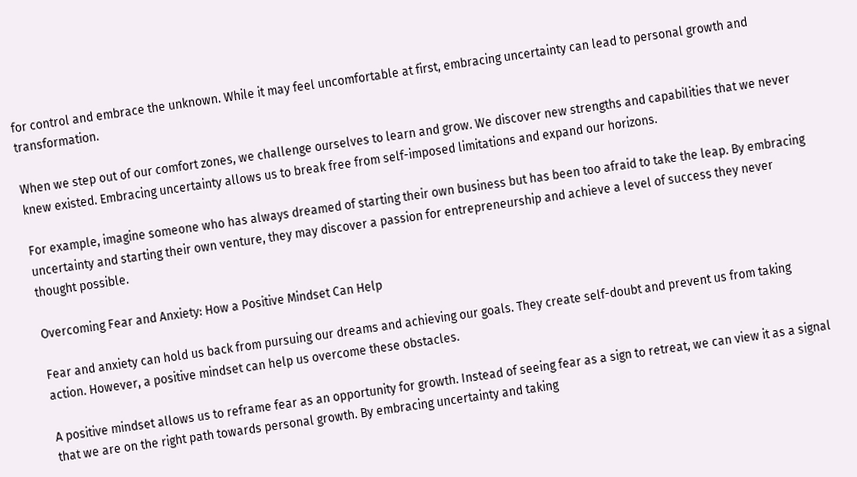for control and embrace the unknown. While it may feel uncomfortable at first, embracing uncertainty can lead to personal growth and transformation.

When we step out of our comfort zones, we challenge ourselves to learn and grow. We discover new strengths and capabilities that we never knew existed. Embracing uncertainty allows us to break free from self-imposed limitations and expand our horizons.

For example, imagine someone who has always dreamed of starting their own business but has been too afraid to take the leap. By embracing uncertainty and starting their own venture, they may discover a passion for entrepreneurship and achieve a level of success they never thought possible.

Overcoming Fear and Anxiety: How a Positive Mindset Can Help

Fear and anxiety can hold us back from pursuing our dreams and achieving our goals. They create self-doubt and prevent us from taking action. However, a positive mindset can help us overcome these obstacles.

A positive mindset allows us to reframe fear as an opportunity for growth. Instead of seeing fear as a sign to retreat, we can view it as a signal that we are on the right path towards personal growth. By embracing uncertainty and taking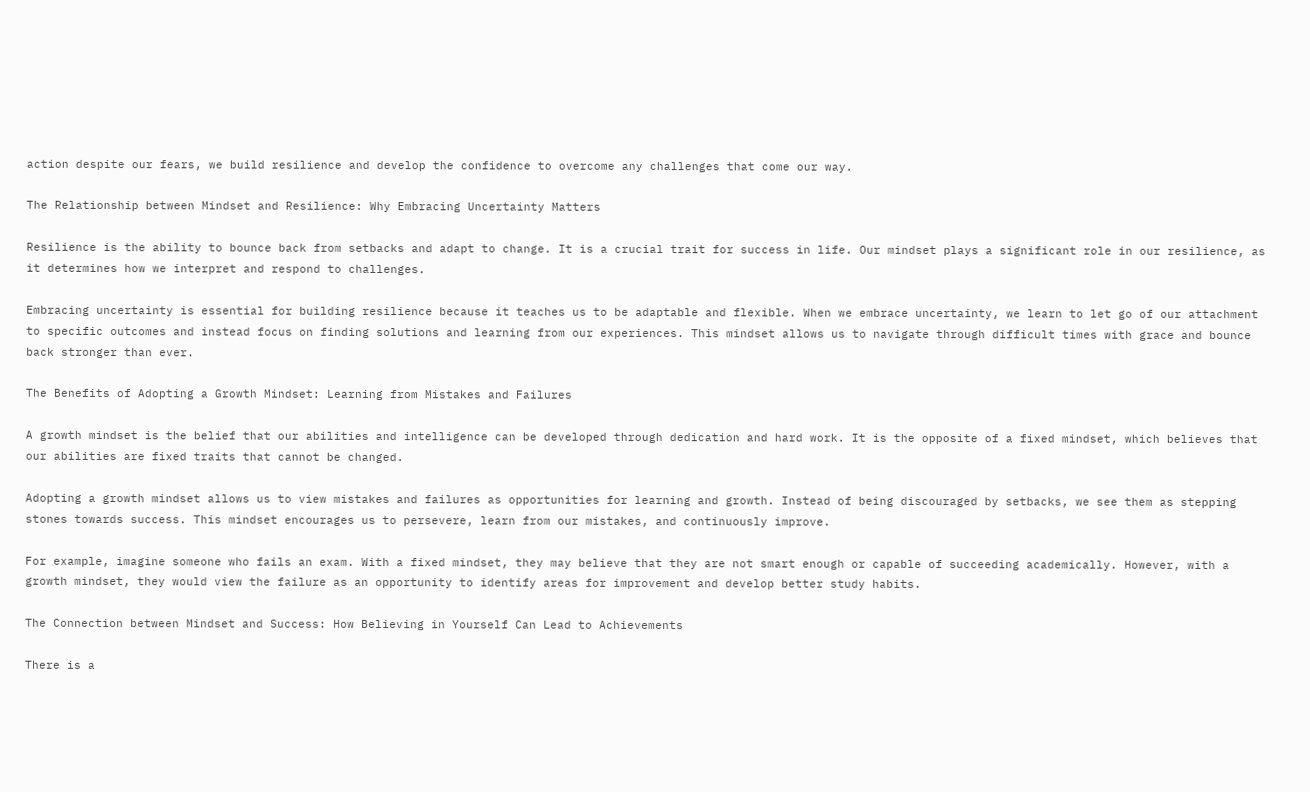action despite our fears, we build resilience and develop the confidence to overcome any challenges that come our way.

The Relationship between Mindset and Resilience: Why Embracing Uncertainty Matters

Resilience is the ability to bounce back from setbacks and adapt to change. It is a crucial trait for success in life. Our mindset plays a significant role in our resilience, as it determines how we interpret and respond to challenges.

Embracing uncertainty is essential for building resilience because it teaches us to be adaptable and flexible. When we embrace uncertainty, we learn to let go of our attachment to specific outcomes and instead focus on finding solutions and learning from our experiences. This mindset allows us to navigate through difficult times with grace and bounce back stronger than ever.

The Benefits of Adopting a Growth Mindset: Learning from Mistakes and Failures

A growth mindset is the belief that our abilities and intelligence can be developed through dedication and hard work. It is the opposite of a fixed mindset, which believes that our abilities are fixed traits that cannot be changed.

Adopting a growth mindset allows us to view mistakes and failures as opportunities for learning and growth. Instead of being discouraged by setbacks, we see them as stepping stones towards success. This mindset encourages us to persevere, learn from our mistakes, and continuously improve.

For example, imagine someone who fails an exam. With a fixed mindset, they may believe that they are not smart enough or capable of succeeding academically. However, with a growth mindset, they would view the failure as an opportunity to identify areas for improvement and develop better study habits.

The Connection between Mindset and Success: How Believing in Yourself Can Lead to Achievements

There is a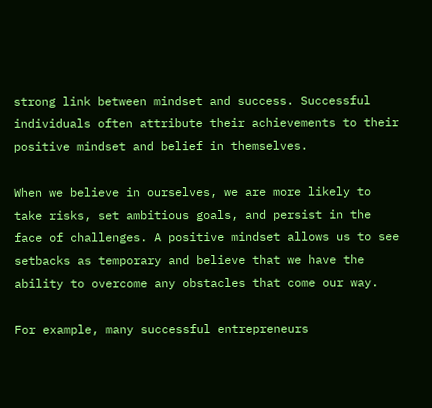strong link between mindset and success. Successful individuals often attribute their achievements to their positive mindset and belief in themselves.

When we believe in ourselves, we are more likely to take risks, set ambitious goals, and persist in the face of challenges. A positive mindset allows us to see setbacks as temporary and believe that we have the ability to overcome any obstacles that come our way.

For example, many successful entrepreneurs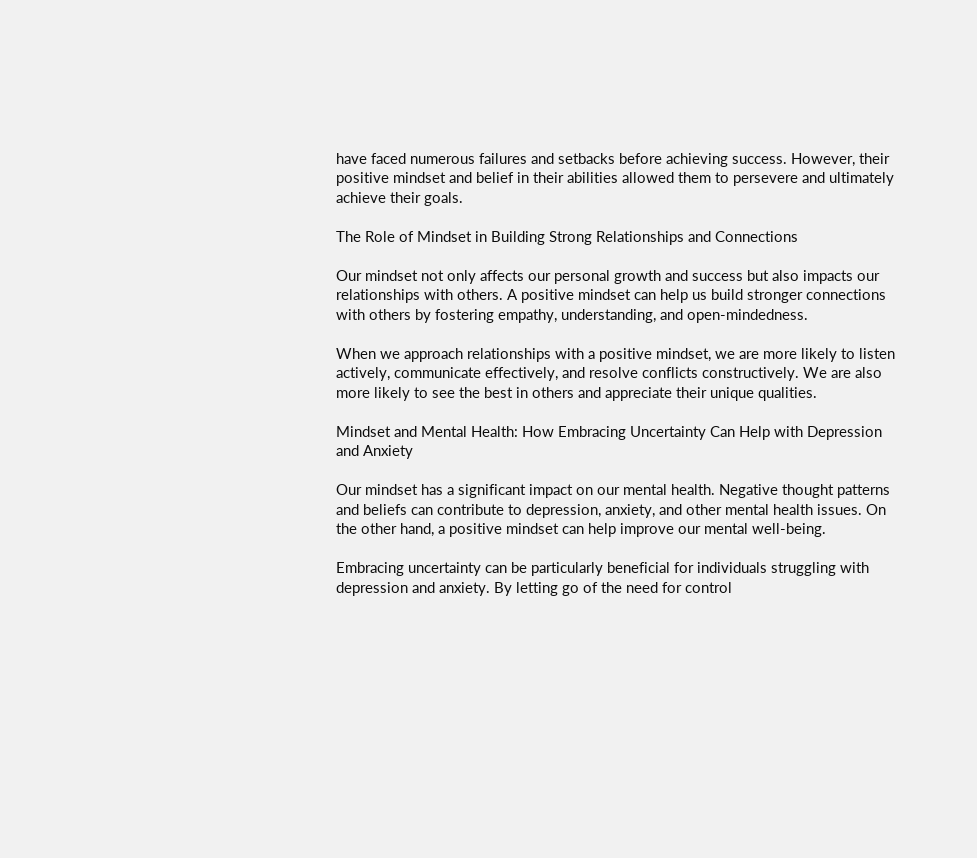have faced numerous failures and setbacks before achieving success. However, their positive mindset and belief in their abilities allowed them to persevere and ultimately achieve their goals.

The Role of Mindset in Building Strong Relationships and Connections

Our mindset not only affects our personal growth and success but also impacts our relationships with others. A positive mindset can help us build stronger connections with others by fostering empathy, understanding, and open-mindedness.

When we approach relationships with a positive mindset, we are more likely to listen actively, communicate effectively, and resolve conflicts constructively. We are also more likely to see the best in others and appreciate their unique qualities.

Mindset and Mental Health: How Embracing Uncertainty Can Help with Depression and Anxiety

Our mindset has a significant impact on our mental health. Negative thought patterns and beliefs can contribute to depression, anxiety, and other mental health issues. On the other hand, a positive mindset can help improve our mental well-being.

Embracing uncertainty can be particularly beneficial for individuals struggling with depression and anxiety. By letting go of the need for control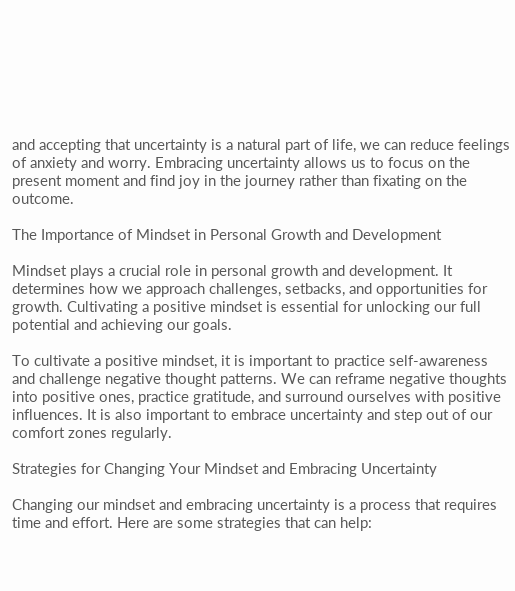and accepting that uncertainty is a natural part of life, we can reduce feelings of anxiety and worry. Embracing uncertainty allows us to focus on the present moment and find joy in the journey rather than fixating on the outcome.

The Importance of Mindset in Personal Growth and Development

Mindset plays a crucial role in personal growth and development. It determines how we approach challenges, setbacks, and opportunities for growth. Cultivating a positive mindset is essential for unlocking our full potential and achieving our goals.

To cultivate a positive mindset, it is important to practice self-awareness and challenge negative thought patterns. We can reframe negative thoughts into positive ones, practice gratitude, and surround ourselves with positive influences. It is also important to embrace uncertainty and step out of our comfort zones regularly.

Strategies for Changing Your Mindset and Embracing Uncertainty

Changing our mindset and embracing uncertainty is a process that requires time and effort. Here are some strategies that can help: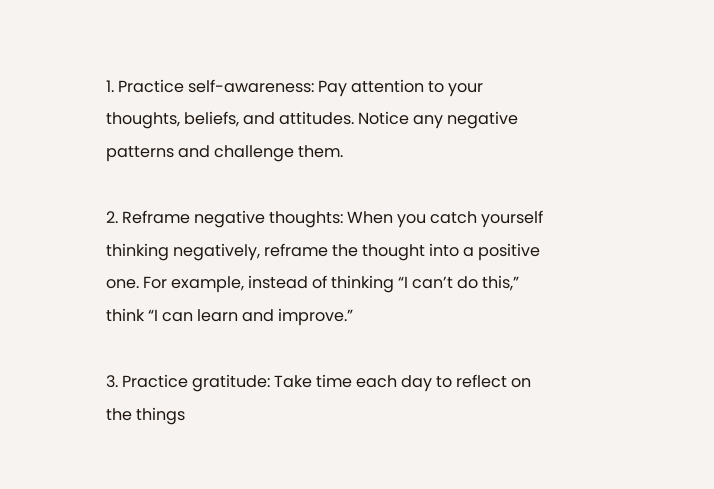1. Practice self-awareness: Pay attention to your thoughts, beliefs, and attitudes. Notice any negative patterns and challenge them.

2. Reframe negative thoughts: When you catch yourself thinking negatively, reframe the thought into a positive one. For example, instead of thinking “I can’t do this,” think “I can learn and improve.”

3. Practice gratitude: Take time each day to reflect on the things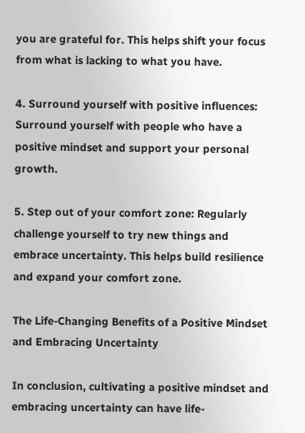you are grateful for. This helps shift your focus from what is lacking to what you have.

4. Surround yourself with positive influences: Surround yourself with people who have a positive mindset and support your personal growth.

5. Step out of your comfort zone: Regularly challenge yourself to try new things and embrace uncertainty. This helps build resilience and expand your comfort zone.

The Life-Changing Benefits of a Positive Mindset and Embracing Uncertainty

In conclusion, cultivating a positive mindset and embracing uncertainty can have life-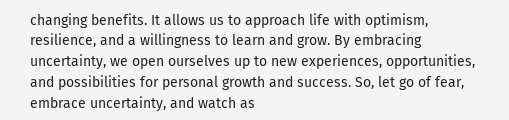changing benefits. It allows us to approach life with optimism, resilience, and a willingness to learn and grow. By embracing uncertainty, we open ourselves up to new experiences, opportunities, and possibilities for personal growth and success. So, let go of fear, embrace uncertainty, and watch as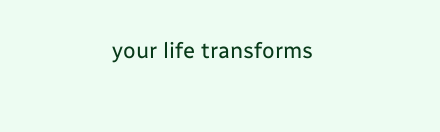your life transforms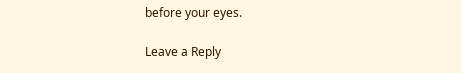before your eyes.

Leave a Reply